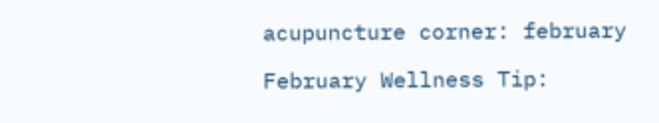acupuncture corner: february

February Wellness Tip: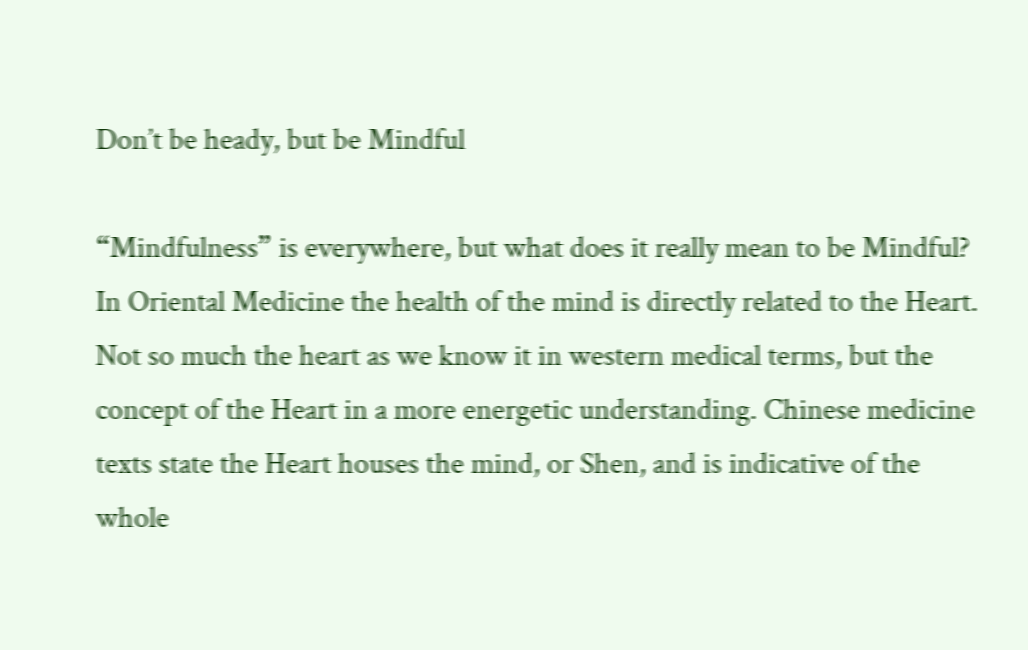Don’t be heady, but be Mindful

“Mindfulness” is everywhere, but what does it really mean to be Mindful? In Oriental Medicine the health of the mind is directly related to the Heart. Not so much the heart as we know it in western medical terms, but the concept of the Heart in a more energetic understanding. Chinese medicine texts state the Heart houses the mind, or Shen, and is indicative of the whole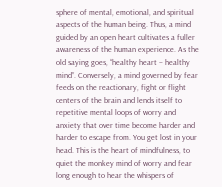sphere of mental, emotional, and spiritual aspects of the human being. Thus, a mind guided by an open heart cultivates a fuller awareness of the human experience. As the old saying goes, “healthy heart – healthy mind”. Conversely, a mind governed by fear feeds on the reactionary, fight or flight centers of the brain and lends itself to repetitive mental loops of worry and anxiety that over time become harder and harder to escape from. You get lost in your head. This is the heart of mindfulness, to quiet the monkey mind of worry and fear long enough to hear the whispers of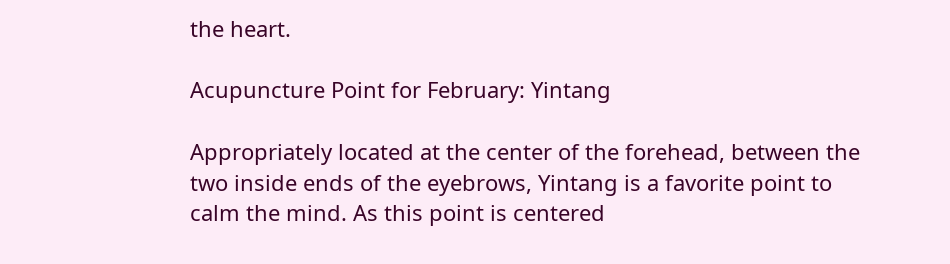the heart.

Acupuncture Point for February: Yintang

Appropriately located at the center of the forehead, between the two inside ends of the eyebrows, Yintang is a favorite point to calm the mind. As this point is centered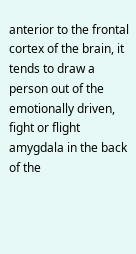anterior to the frontal cortex of the brain, it tends to draw a person out of the emotionally driven, fight or flight amygdala in the back of the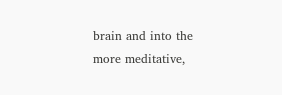brain and into the more meditative,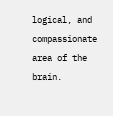logical, and compassionate area of the brain.